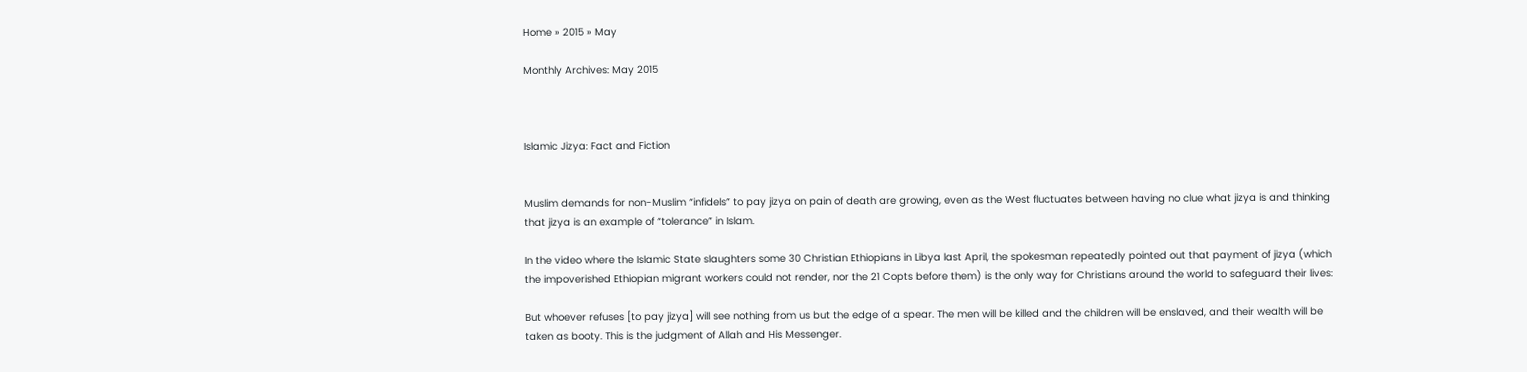Home » 2015 » May

Monthly Archives: May 2015



Islamic Jizya: Fact and Fiction


Muslim demands for non-Muslim “infidels” to pay jizya on pain of death are growing, even as the West fluctuates between having no clue what jizya is and thinking that jizya is an example of “tolerance” in Islam.

In the video where the Islamic State slaughters some 30 Christian Ethiopians in Libya last April, the spokesman repeatedly pointed out that payment of jizya (which the impoverished Ethiopian migrant workers could not render, nor the 21 Copts before them) is the only way for Christians around the world to safeguard their lives:

But whoever refuses [to pay jizya] will see nothing from us but the edge of a spear. The men will be killed and the children will be enslaved, and their wealth will be taken as booty. This is the judgment of Allah and His Messenger.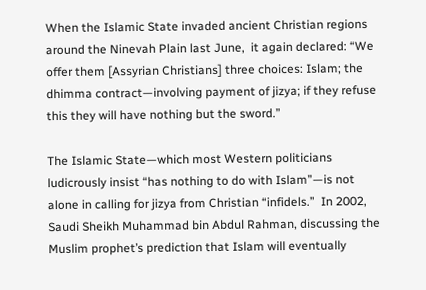When the Islamic State invaded ancient Christian regions around the Ninevah Plain last June,  it again declared: “We offer them [Assyrian Christians] three choices: Islam; the dhimma contract—involving payment of jizya; if they refuse this they will have nothing but the sword.”

The Islamic State—which most Western politicians ludicrously insist “has nothing to do with Islam”—is not alone in calling for jizya from Christian “infidels.”  In 2002, Saudi Sheikh Muhammad bin Abdul Rahman, discussing the Muslim prophet’s prediction that Islam will eventually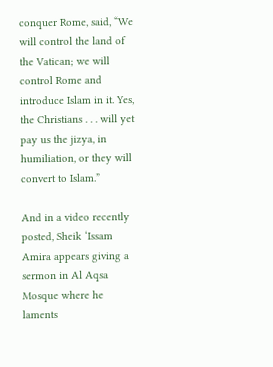conquer Rome, said, “We will control the land of the Vatican; we will control Rome and introduce Islam in it. Yes, the Christians . . . will yet pay us the jizya, in humiliation, or they will convert to Islam.”

And in a video recently posted, Sheik ‘Issam Amira appears giving a sermon in Al Aqsa Mosque where he laments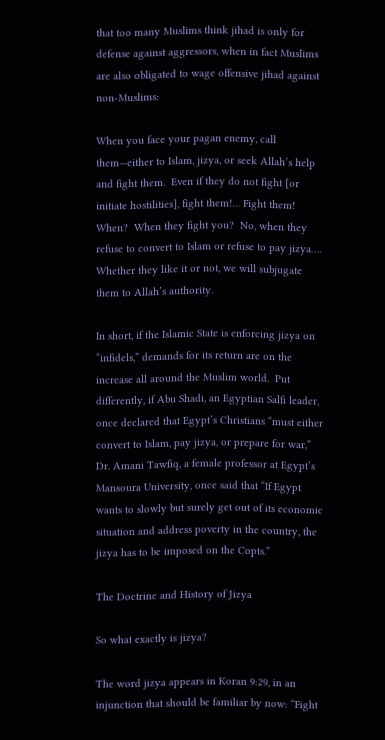that too many Muslims think jihad is only for defense against aggressors, when in fact Muslims are also obligated to wage offensive jihad against non-Muslims:

When you face your pagan enemy, call them—either to Islam, jizya, or seek Allah’s help and fight them.  Even if they do not fight [or initiate hostilities], fight them!… Fight them!  When?  When they fight you?  No, when they refuse to convert to Islam or refuse to pay jizya….  Whether they like it or not, we will subjugate them to Allah’s authority.

In short, if the Islamic State is enforcing jizya on “infidels,” demands for its return are on the increase all around the Muslim world.  Put differently, if Abu Shadi, an Egyptian Salfi leader, once declared that Egypt’s Christians “must either convert to Islam, pay jizya, or prepare for war,” Dr. Amani Tawfiq, a female professor at Egypt’s Mansoura University, once said that “If Egypt wants to slowly but surely get out of its economic situation and address poverty in the country, the jizya has to be imposed on the Copts.”

The Doctrine and History of Jizya

So what exactly is jizya?

The word jizya appears in Koran 9:29, in an injunction that should be familiar by now: “Fight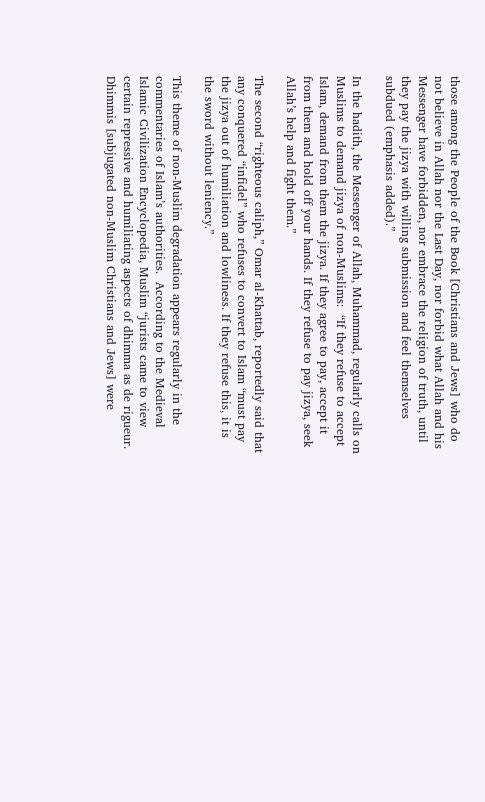those among the People of the Book [Christians and Jews] who do not believe in Allah nor the Last Day, nor forbid what Allah and his Messenger have forbidden, nor embrace the religion of truth, until they pay the jizya with willing submission and feel themselves subdued (emphasis added).”

In the hadith, the Messenger of Allah, Muhammad, regularly calls on Muslims to demand jizya of non-Muslims:  “If they refuse to accept Islam, demand from them the jizya. If they agree to pay, accept it from them and hold off your hands. If they refuse to pay jizya, seek Allah’s help and fight them.”

The second “righteous caliph,” Omar al-Khattab, reportedly said that any conquered “infidel” who refuses to convert to Islam “must pay the jizya out of humiliation and lowliness. If they refuse this, it is the sword without leniency.”

This theme of non-Muslim degradation appears regularly in the commentaries of Islam’s authorities.  According to the Medieval Islamic Civilization Encyclopedia, Muslim “jurists came to view certain repressive and humiliating aspects of dhimma as de rigueur. Dhimmis [subjugated non-Muslim Christians and Jews] were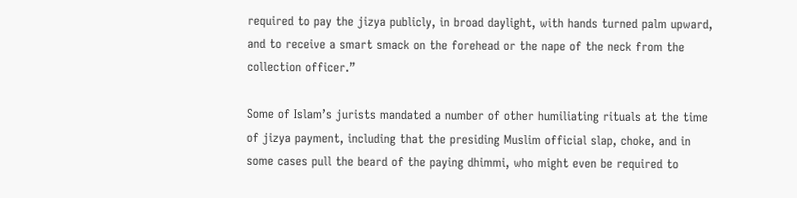required to pay the jizya publicly, in broad daylight, with hands turned palm upward, and to receive a smart smack on the forehead or the nape of the neck from the collection officer.”

Some of Islam’s jurists mandated a number of other humiliating rituals at the time of jizya payment, including that the presiding Muslim official slap, choke, and in some cases pull the beard of the paying dhimmi, who might even be required to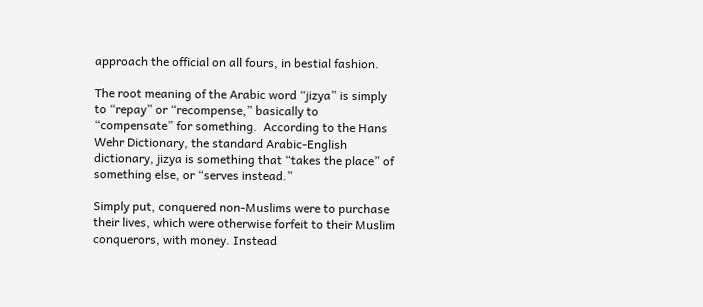approach the official on all fours, in bestial fashion.

The root meaning of the Arabic word “jizya” is simply to “repay” or “recompense,” basically to “compensate” for something.  According to the Hans Wehr Dictionary, the standard Arabic-English dictionary, jizya is something that “takes the place” of something else, or “serves instead.”

Simply put, conquered non-Muslims were to purchase their lives, which were otherwise forfeit to their Muslim conquerors, with money. Instead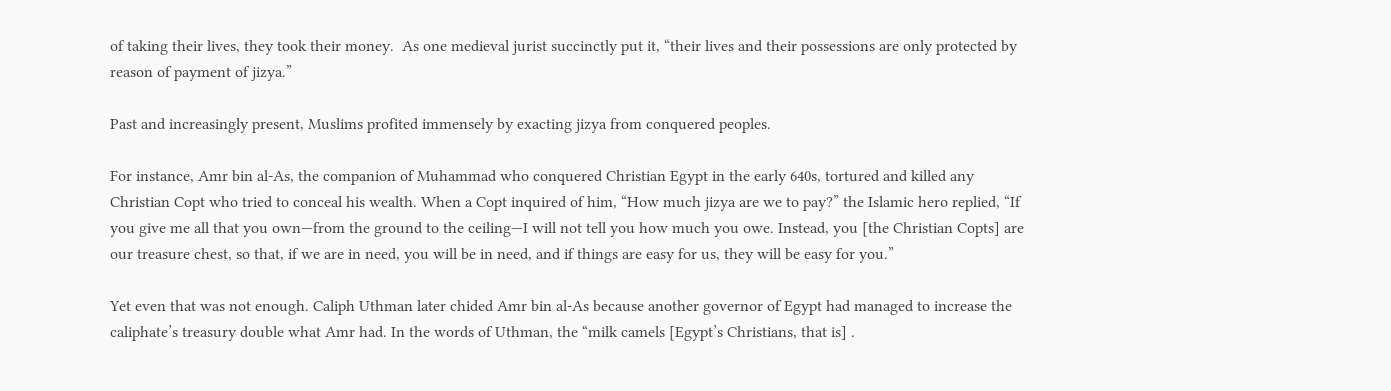of taking their lives, they took their money.  As one medieval jurist succinctly put it, “their lives and their possessions are only protected by reason of payment of jizya.”

Past and increasingly present, Muslims profited immensely by exacting jizya from conquered peoples.

For instance, Amr bin al-As, the companion of Muhammad who conquered Christian Egypt in the early 640s, tortured and killed any Christian Copt who tried to conceal his wealth. When a Copt inquired of him, “How much jizya are we to pay?” the Islamic hero replied, “If you give me all that you own—from the ground to the ceiling—I will not tell you how much you owe. Instead, you [the Christian Copts] are our treasure chest, so that, if we are in need, you will be in need, and if things are easy for us, they will be easy for you.”

Yet even that was not enough. Caliph Uthman later chided Amr bin al-As because another governor of Egypt had managed to increase the caliphate’s treasury double what Amr had. In the words of Uthman, the “milk camels [Egypt’s Christians, that is] .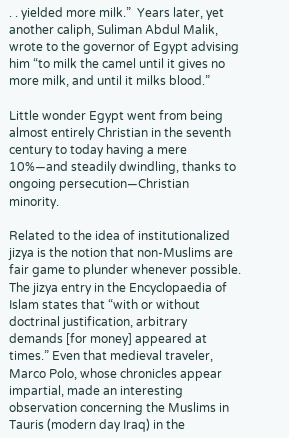. . yielded more milk.”  Years later, yet another caliph, Suliman Abdul Malik, wrote to the governor of Egypt advising him “to milk the camel until it gives no more milk, and until it milks blood.”

Little wonder Egypt went from being almost entirely Christian in the seventh century to today having a mere 10%—and steadily dwindling, thanks to ongoing persecution—Christian minority.

Related to the idea of institutionalized jizya is the notion that non-Muslims are fair game to plunder whenever possible.  The jizya entry in the Encyclopaedia of Islam states that “with or without doctrinal justification, arbitrary demands [for money] appeared at times.” Even that medieval traveler, Marco Polo, whose chronicles appear impartial, made an interesting observation concerning the Muslims in Tauris (modern day Iraq) in the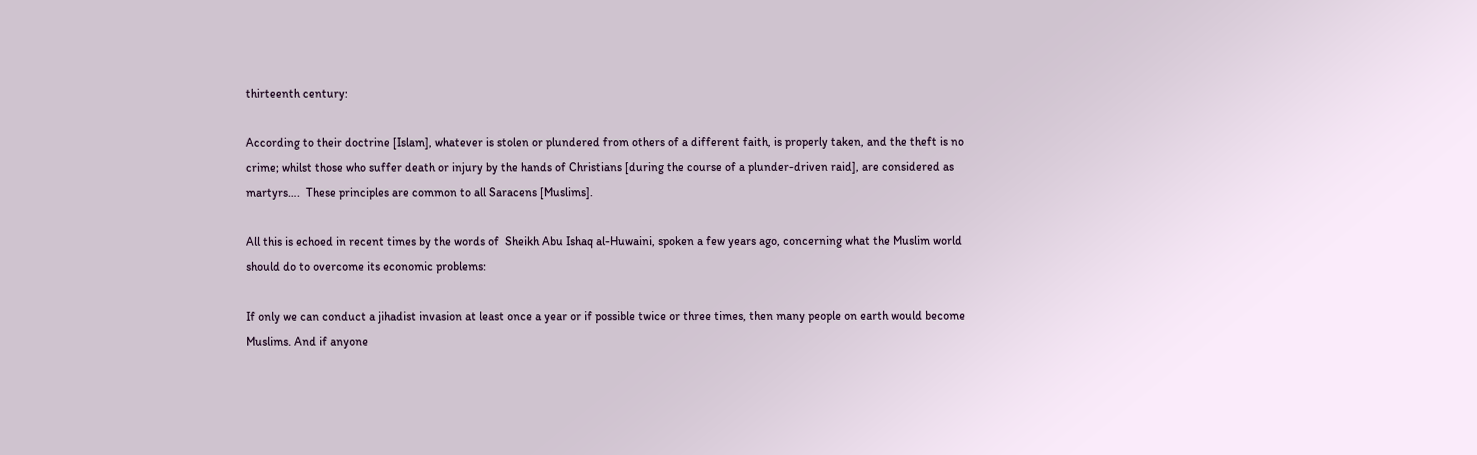thirteenth century:

According to their doctrine [Islam], whatever is stolen or plundered from others of a different faith, is properly taken, and the theft is no crime; whilst those who suffer death or injury by the hands of Christians [during the course of a plunder-driven raid], are considered as martyrs….  These principles are common to all Saracens [Muslims].

All this is echoed in recent times by the words of  Sheikh Abu Ishaq al-Huwaini, spoken a few years ago, concerning what the Muslim world should do to overcome its economic problems:

If only we can conduct a jihadist invasion at least once a year or if possible twice or three times, then many people on earth would become Muslims. And if anyone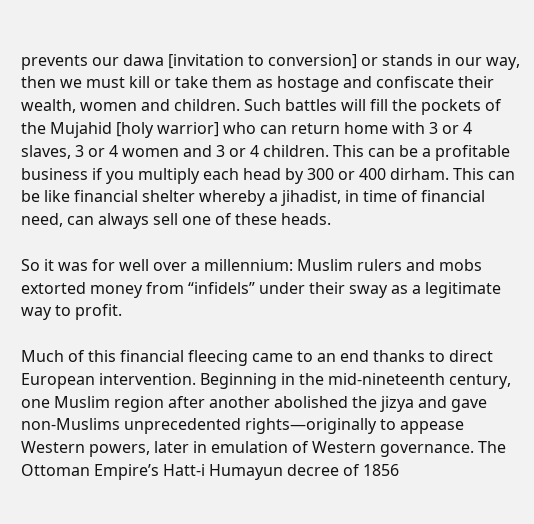prevents our dawa [invitation to conversion] or stands in our way, then we must kill or take them as hostage and confiscate their wealth, women and children. Such battles will fill the pockets of the Mujahid [holy warrior] who can return home with 3 or 4 slaves, 3 or 4 women and 3 or 4 children. This can be a profitable business if you multiply each head by 300 or 400 dirham. This can be like financial shelter whereby a jihadist, in time of financial need, can always sell one of these heads.

So it was for well over a millennium: Muslim rulers and mobs extorted money from “infidels” under their sway as a legitimate way to profit.

Much of this financial fleecing came to an end thanks to direct European intervention. Beginning in the mid-nineteenth century, one Muslim region after another abolished the jizya and gave non-Muslims unprecedented rights—originally to appease Western powers, later in emulation of Western governance. The Ottoman Empire’s Hatt-i Humayun decree of 1856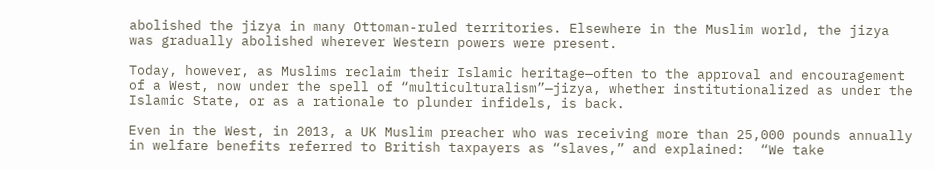abolished the jizya in many Ottoman-ruled territories. Elsewhere in the Muslim world, the jizya was gradually abolished wherever Western powers were present.

Today, however, as Muslims reclaim their Islamic heritage—often to the approval and encouragement of a West, now under the spell of “multiculturalism”—jizya, whether institutionalized as under the Islamic State, or as a rationale to plunder infidels, is back.

Even in the West, in 2013, a UK Muslim preacher who was receiving more than 25,000 pounds annually in welfare benefits referred to British taxpayers as “slaves,” and explained:  “We take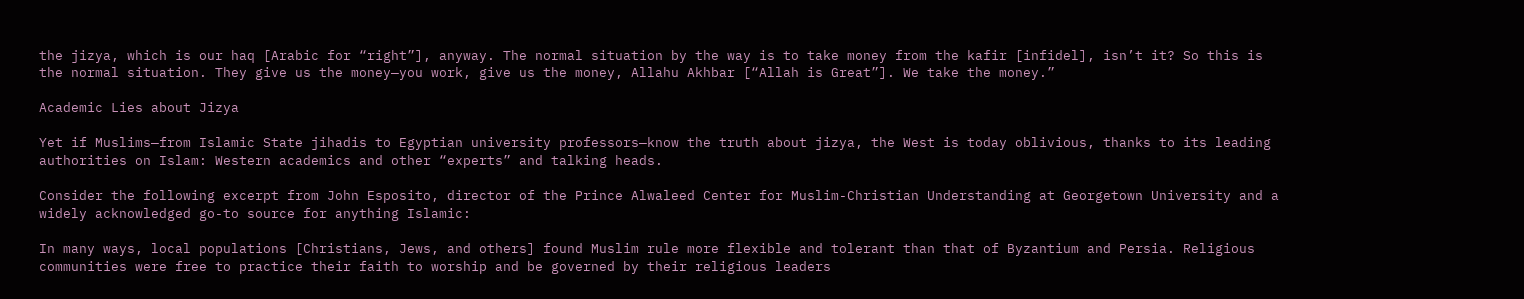the jizya, which is our haq [Arabic for “right”], anyway. The normal situation by the way is to take money from the kafir [infidel], isn’t it? So this is the normal situation. They give us the money—you work, give us the money, Allahu Akhbar [“Allah is Great”]. We take the money.”

Academic Lies about Jizya

Yet if Muslims—from Islamic State jihadis to Egyptian university professors—know the truth about jizya, the West is today oblivious, thanks to its leading authorities on Islam: Western academics and other “experts” and talking heads.

Consider the following excerpt from John Esposito, director of the Prince Alwaleed Center for Muslim-Christian Understanding at Georgetown University and a widely acknowledged go-to source for anything Islamic:

In many ways, local populations [Christians, Jews, and others] found Muslim rule more flexible and tolerant than that of Byzantium and Persia. Religious communities were free to practice their faith to worship and be governed by their religious leaders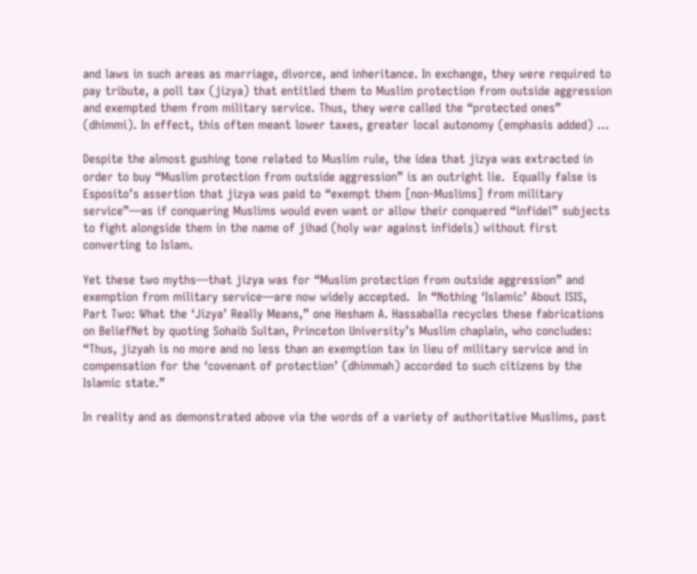and laws in such areas as marriage, divorce, and inheritance. In exchange, they were required to pay tribute, a poll tax (jizya) that entitled them to Muslim protection from outside aggression and exempted them from military service. Thus, they were called the “protected ones” (dhimmi). In effect, this often meant lower taxes, greater local autonomy (emphasis added) …

Despite the almost gushing tone related to Muslim rule, the idea that jizya was extracted in order to buy “Muslim protection from outside aggression” is an outright lie.  Equally false is Esposito’s assertion that jizya was paid to “exempt them [non-Muslims] from military service”—as if conquering Muslims would even want or allow their conquered “infidel” subjects to fight alongside them in the name of jihad (holy war against infidels) without first converting to Islam.

Yet these two myths—that jizya was for “Muslim protection from outside aggression” and exemption from military service—are now widely accepted.  In “Nothing ‘Islamic’ About ISIS, Part Two: What the ‘Jizya’ Really Means,” one Hesham A. Hassaballa recycles these fabrications on BeliefNet by quoting Sohaib Sultan, Princeton University’s Muslim chaplain, who concludes: “Thus, jizyah is no more and no less than an exemption tax in lieu of military service and in compensation for the ‘covenant of protection’ (dhimmah) accorded to such citizens by the Islamic state.”

In reality and as demonstrated above via the words of a variety of authoritative Muslims, past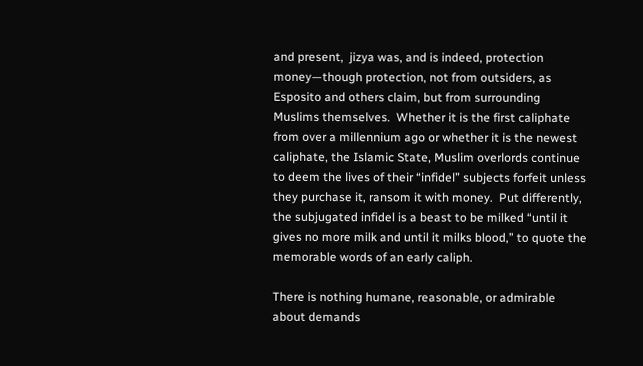and present,  jizya was, and is indeed, protection money—though protection, not from outsiders, as Esposito and others claim, but from surrounding Muslims themselves.  Whether it is the first caliphate from over a millennium ago or whether it is the newest caliphate, the Islamic State, Muslim overlords continue to deem the lives of their “infidel” subjects forfeit unless they purchase it, ransom it with money.  Put differently, the subjugated infidel is a beast to be milked “until it gives no more milk and until it milks blood,” to quote the memorable words of an early caliph.

There is nothing humane, reasonable, or admirable about demands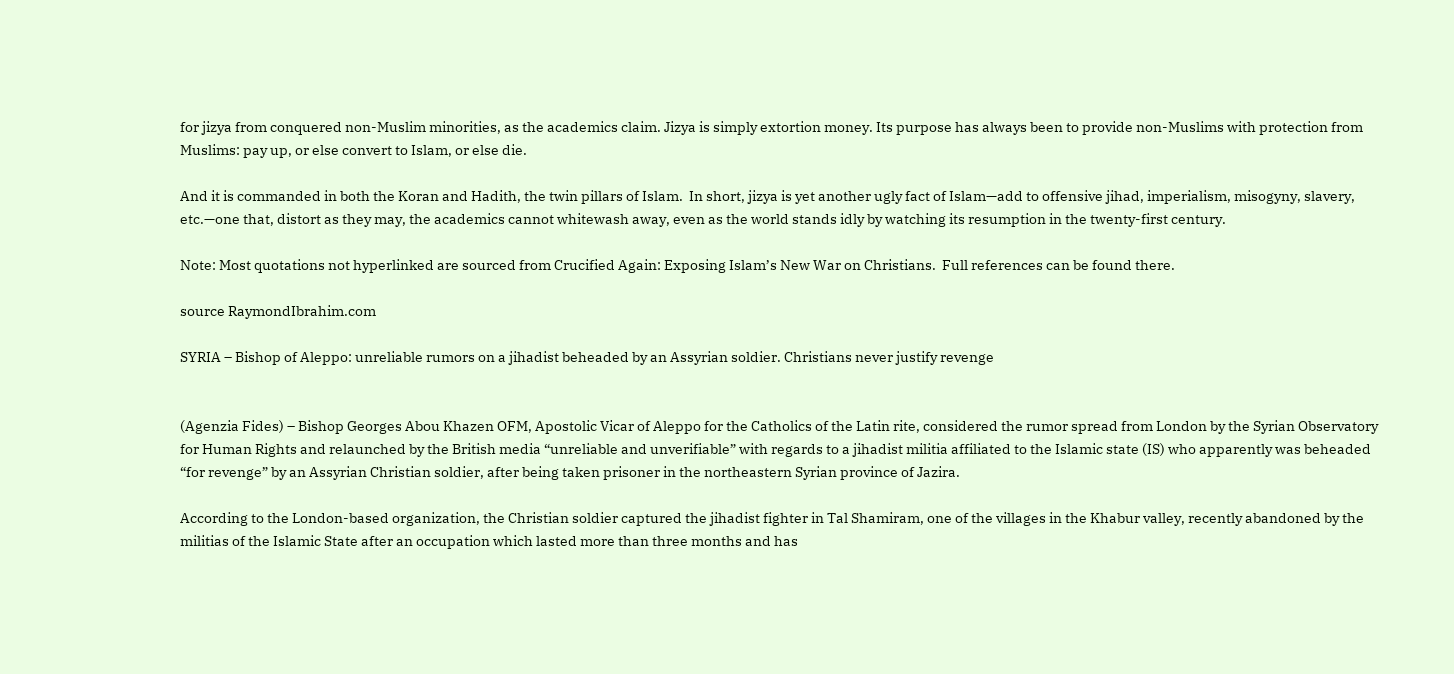for jizya from conquered non-Muslim minorities, as the academics claim. Jizya is simply extortion money. Its purpose has always been to provide non-Muslims with protection from Muslims: pay up, or else convert to Islam, or else die.

And it is commanded in both the Koran and Hadith, the twin pillars of Islam.  In short, jizya is yet another ugly fact of Islam—add to offensive jihad, imperialism, misogyny, slavery, etc.—one that, distort as they may, the academics cannot whitewash away, even as the world stands idly by watching its resumption in the twenty-first century.

Note: Most quotations not hyperlinked are sourced from Crucified Again: Exposing Islam’s New War on Christians.  Full references can be found there.

source RaymondIbrahim.com

SYRIA – Bishop of Aleppo: unreliable rumors on a jihadist beheaded by an Assyrian soldier. Christians never justify revenge


(Agenzia Fides) – Bishop Georges Abou Khazen OFM, Apostolic Vicar of Aleppo for the Catholics of the Latin rite, considered the rumor spread from London by the Syrian Observatory for Human Rights and relaunched by the British media “unreliable and unverifiable” with regards to a jihadist militia affiliated to the Islamic state (IS) who apparently was beheaded “for revenge” by an Assyrian Christian soldier, after being taken prisoner in the northeastern Syrian province of Jazira.

According to the London-based organization, the Christian soldier captured the jihadist fighter in Tal Shamiram, one of the villages in the Khabur valley, recently abandoned by the militias of the Islamic State after an occupation which lasted more than three months and has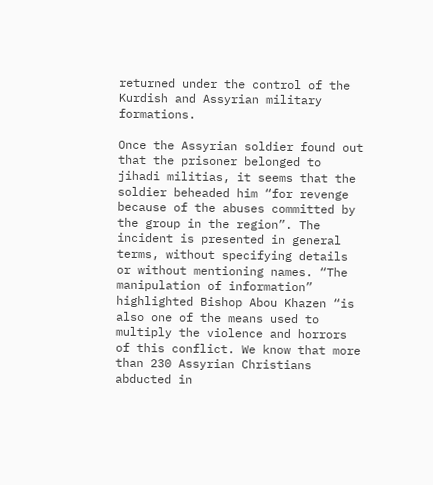returned under the control of the Kurdish and Assyrian military formations.

Once the Assyrian soldier found out that the prisoner belonged to jihadi militias, it seems that the soldier beheaded him “for revenge because of the abuses committed by the group in the region”. The incident is presented in general terms, without specifying details or without mentioning names. “The manipulation of information” highlighted Bishop Abou Khazen “is also one of the means used to multiply the violence and horrors of this conflict. We know that more than 230 Assyrian Christians abducted in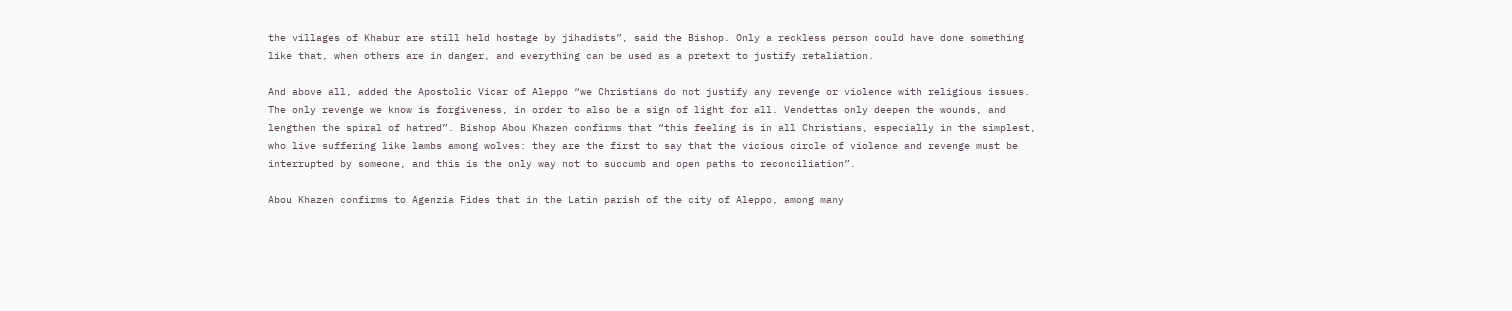the villages of Khabur are still held hostage by jihadists”, said the Bishop. Only a reckless person could have done something like that, when others are in danger, and everything can be used as a pretext to justify retaliation.

And above all, added the Apostolic Vicar of Aleppo “we Christians do not justify any revenge or violence with religious issues. The only revenge we know is forgiveness, in order to also be a sign of light for all. Vendettas only deepen the wounds, and lengthen the spiral of hatred”. Bishop Abou Khazen confirms that “this feeling is in all Christians, especially in the simplest, who live suffering like lambs among wolves: they are the first to say that the vicious circle of violence and revenge must be interrupted by someone, and this is the only way not to succumb and open paths to reconciliation”.

Abou Khazen confirms to Agenzia Fides that in the Latin parish of the city of Aleppo, among many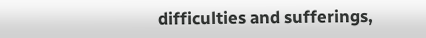difficulties and sufferings,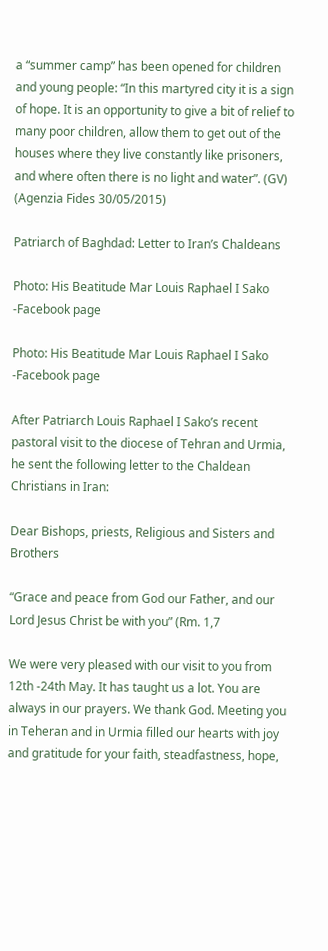a “summer camp” has been opened for children and young people: “In this martyred city it is a sign of hope. It is an opportunity to give a bit of relief to many poor children, allow them to get out of the houses where they live constantly like prisoners, and where often there is no light and water”. (GV) (Agenzia Fides 30/05/2015)

Patriarch of Baghdad: Letter to Iran’s Chaldeans

Photo: His Beatitude Mar Louis Raphael I Sako -Facebook page

Photo: His Beatitude Mar Louis Raphael I Sako -Facebook page

After Patriarch Louis Raphael I Sako’s recent pastoral visit to the diocese of Tehran and Urmia, he sent the following letter to the Chaldean Christians in Iran:

Dear Bishops, priests, Religious and Sisters and Brothers

“Grace and peace from God our Father, and our Lord Jesus Christ be with you” (Rm. 1,7

We were very pleased with our visit to you from 12th -24th May. It has taught us a lot. You are always in our prayers. We thank God. Meeting you in Teheran and in Urmia filled our hearts with joy and gratitude for your faith, steadfastness, hope,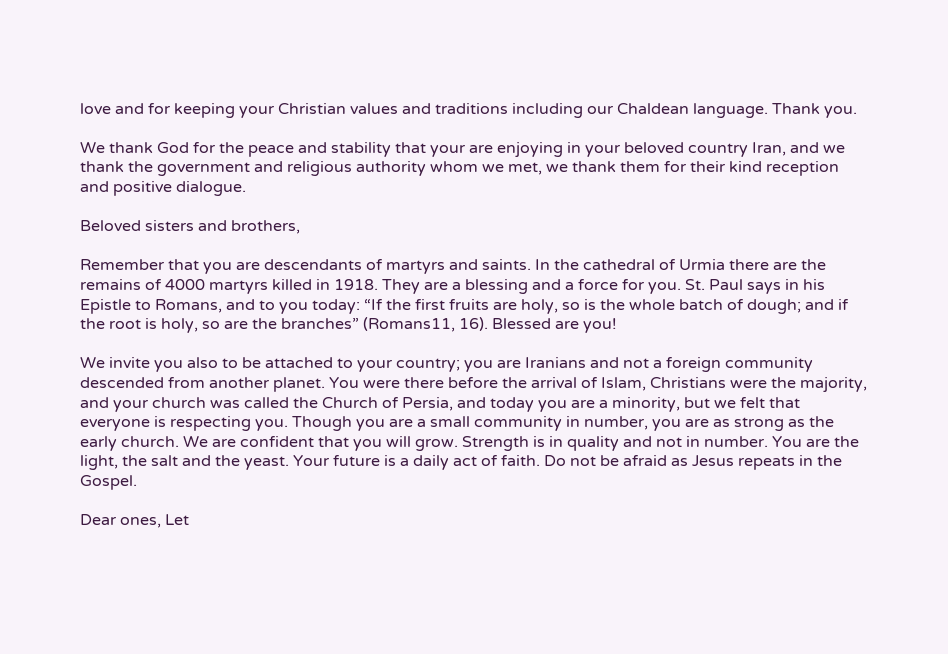love and for keeping your Christian values and traditions including our Chaldean language. Thank you.

We thank God for the peace and stability that your are enjoying in your beloved country Iran, and we thank the government and religious authority whom we met, we thank them for their kind reception and positive dialogue.

Beloved sisters and brothers,

Remember that you are descendants of martyrs and saints. In the cathedral of Urmia there are the remains of 4000 martyrs killed in 1918. They are a blessing and a force for you. St. Paul says in his Epistle to Romans, and to you today: “If the first fruits are holy, so is the whole batch of dough; and if the root is holy, so are the branches” (Romans11, 16). Blessed are you!

We invite you also to be attached to your country; you are Iranians and not a foreign community descended from another planet. You were there before the arrival of Islam, Christians were the majority, and your church was called the Church of Persia, and today you are a minority, but we felt that everyone is respecting you. Though you are a small community in number, you are as strong as the early church. We are confident that you will grow. Strength is in quality and not in number. You are the light, the salt and the yeast. Your future is a daily act of faith. Do not be afraid as Jesus repeats in the Gospel.

Dear ones, Let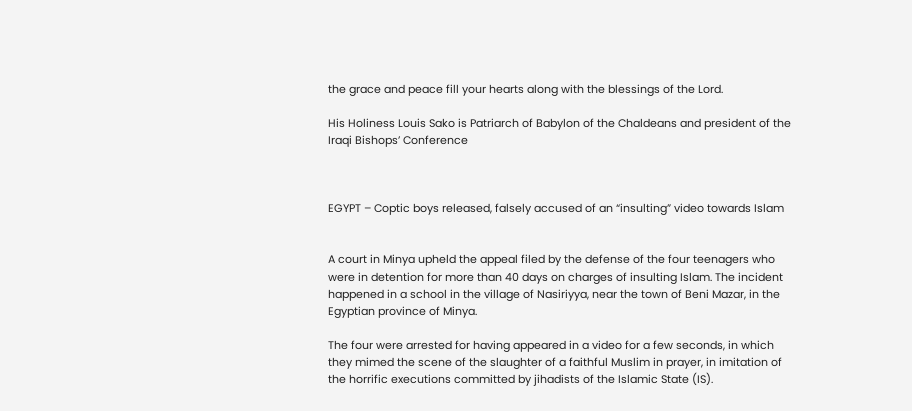the grace and peace fill your hearts along with the blessings of the Lord.

His Holiness Louis Sako is Patriarch of Babylon of the Chaldeans and president of the Iraqi Bishops’ Conference



EGYPT – Coptic boys released, falsely accused of an “insulting” video towards Islam


A court in Minya upheld the appeal filed by the defense of the four teenagers who were in detention for more than 40 days on charges of insulting Islam. The incident happened in a school in the village of Nasiriyya, near the town of Beni Mazar, in the Egyptian province of Minya.

The four were arrested for having appeared in a video for a few seconds, in which they mimed the scene of the slaughter of a faithful Muslim in prayer, in imitation of the horrific executions committed by jihadists of the Islamic State (IS).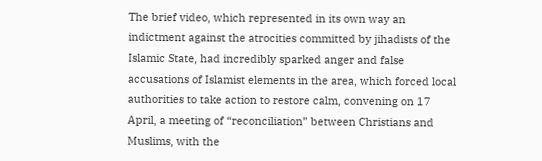The brief video, which represented in its own way an indictment against the atrocities committed by jihadists of the Islamic State, had incredibly sparked anger and false accusations of Islamist elements in the area, which forced local authorities to take action to restore calm, convening on 17 April, a meeting of “reconciliation” between Christians and Muslims, with the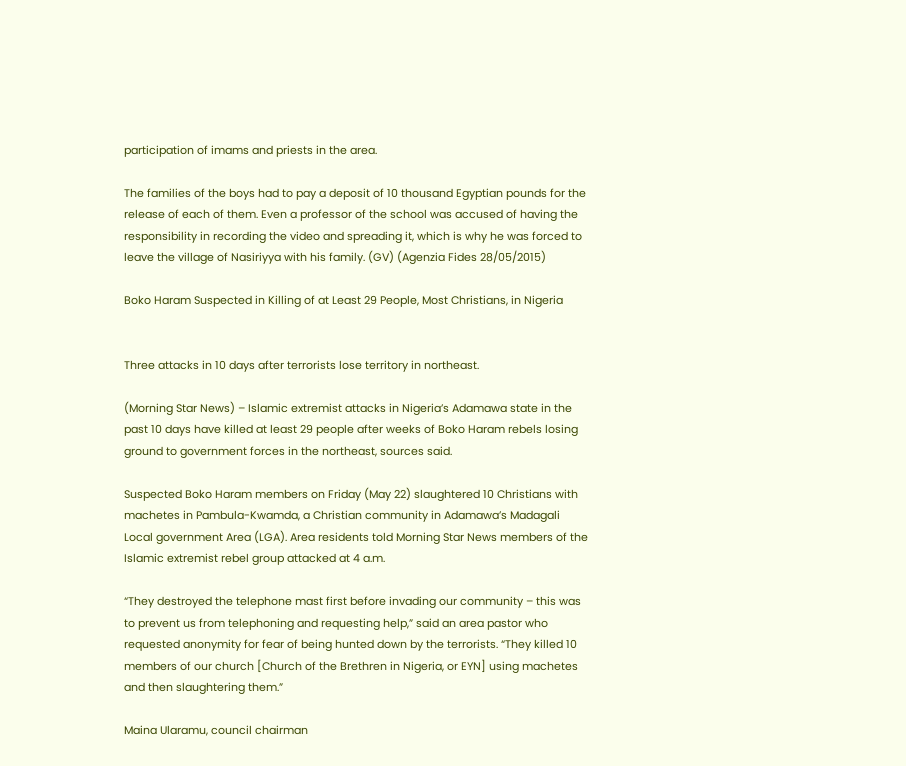participation of imams and priests in the area.

The families of the boys had to pay a deposit of 10 thousand Egyptian pounds for the release of each of them. Even a professor of the school was accused of having the responsibility in recording the video and spreading it, which is why he was forced to leave the village of Nasiriyya with his family. (GV) (Agenzia Fides 28/05/2015)

Boko Haram Suspected in Killing of at Least 29 People, Most Christians, in Nigeria


Three attacks in 10 days after terrorists lose territory in northeast.

(Morning Star News) – Islamic extremist attacks in Nigeria’s Adamawa state in the past 10 days have killed at least 29 people after weeks of Boko Haram rebels losing ground to government forces in the northeast, sources said.

Suspected Boko Haram members on Friday (May 22) slaughtered 10 Christians with machetes in Pambula-Kwamda, a Christian community in Adamawa’s Madagali Local government Area (LGA). Area residents told Morning Star News members of the Islamic extremist rebel group attacked at 4 a.m.

“They destroyed the telephone mast first before invading our community – this was to prevent us from telephoning and requesting help,” said an area pastor who requested anonymity for fear of being hunted down by the terrorists. “They killed 10 members of our church [Church of the Brethren in Nigeria, or EYN] using machetes and then slaughtering them.”

Maina Ularamu, council chairman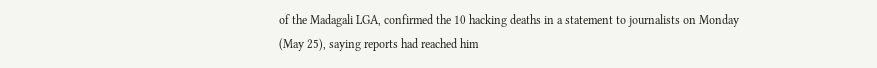of the Madagali LGA, confirmed the 10 hacking deaths in a statement to journalists on Monday (May 25), saying reports had reached him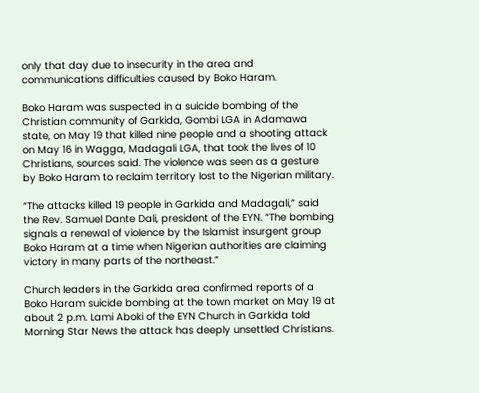only that day due to insecurity in the area and communications difficulties caused by Boko Haram.

Boko Haram was suspected in a suicide bombing of the Christian community of Garkida, Gombi LGA in Adamawa state, on May 19 that killed nine people and a shooting attack on May 16 in Wagga, Madagali LGA, that took the lives of 10 Christians, sources said. The violence was seen as a gesture by Boko Haram to reclaim territory lost to the Nigerian military.

“The attacks killed 19 people in Garkida and Madagali,” said the Rev. Samuel Dante Dali, president of the EYN. “The bombing signals a renewal of violence by the Islamist insurgent group Boko Haram at a time when Nigerian authorities are claiming victory in many parts of the northeast.”

Church leaders in the Garkida area confirmed reports of a Boko Haram suicide bombing at the town market on May 19 at about 2 p.m. Lami Aboki of the EYN Church in Garkida told Morning Star News the attack has deeply unsettled Christians.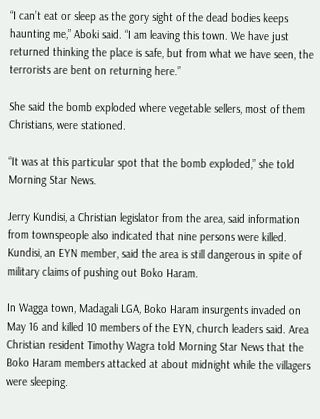“I can’t eat or sleep as the gory sight of the dead bodies keeps haunting me,” Aboki said. “I am leaving this town. We have just returned thinking the place is safe, but from what we have seen, the terrorists are bent on returning here.”

She said the bomb exploded where vegetable sellers, most of them Christians, were stationed.

“It was at this particular spot that the bomb exploded,” she told Morning Star News.

Jerry Kundisi, a Christian legislator from the area, said information from townspeople also indicated that nine persons were killed. Kundisi, an EYN member, said the area is still dangerous in spite of military claims of pushing out Boko Haram.

In Wagga town, Madagali LGA, Boko Haram insurgents invaded on May 16 and killed 10 members of the EYN, church leaders said. Area Christian resident Timothy Wagra told Morning Star News that the Boko Haram members attacked at about midnight while the villagers were sleeping.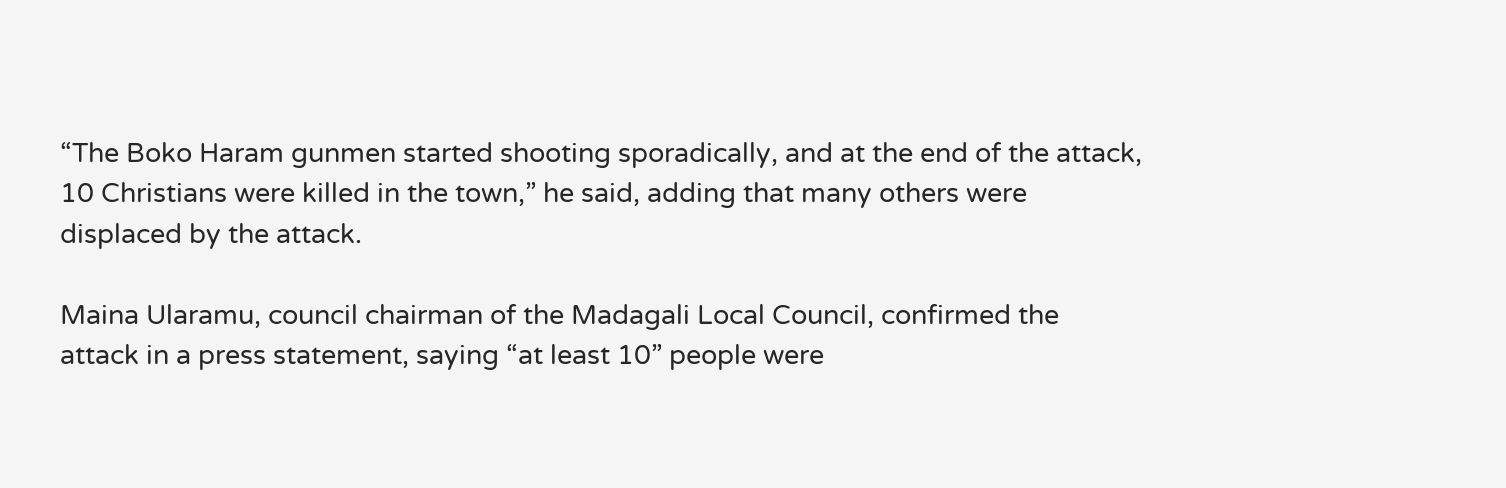“The Boko Haram gunmen started shooting sporadically, and at the end of the attack, 10 Christians were killed in the town,” he said, adding that many others were displaced by the attack.

Maina Ularamu, council chairman of the Madagali Local Council, confirmed the attack in a press statement, saying “at least 10” people were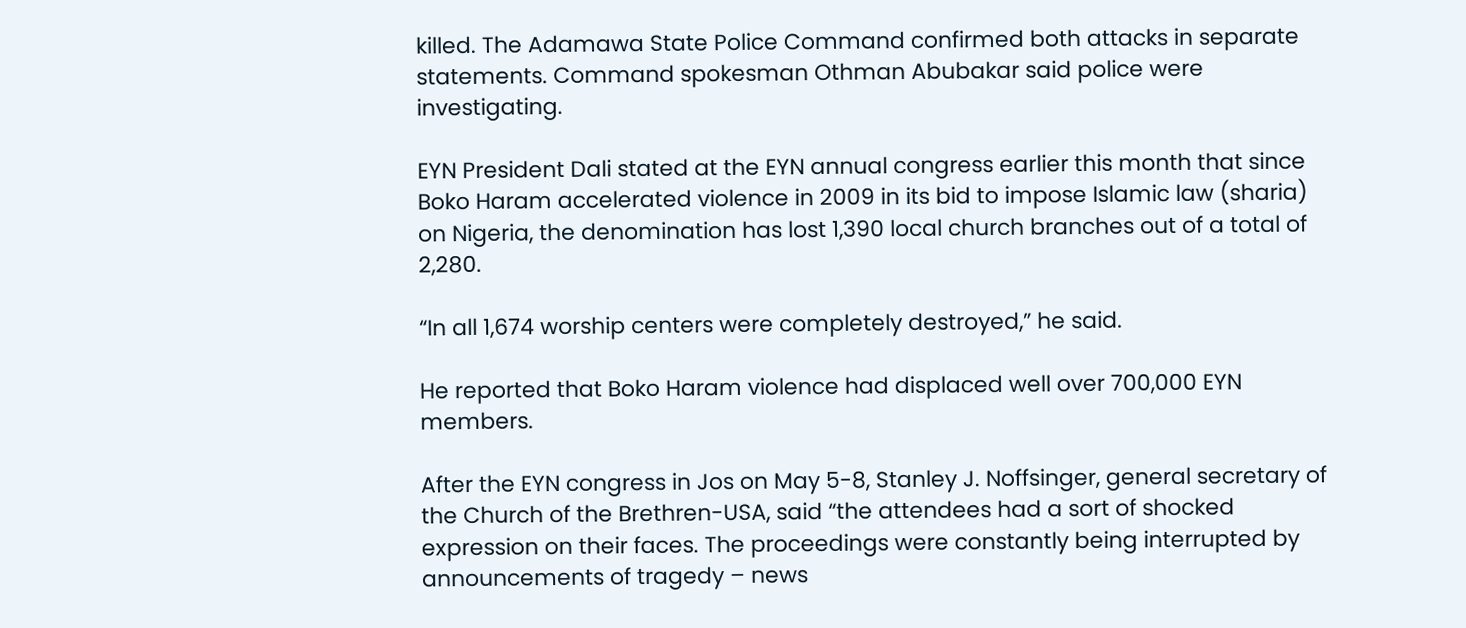killed. The Adamawa State Police Command confirmed both attacks in separate statements. Command spokesman Othman Abubakar said police were investigating.

EYN President Dali stated at the EYN annual congress earlier this month that since Boko Haram accelerated violence in 2009 in its bid to impose Islamic law (sharia) on Nigeria, the denomination has lost 1,390 local church branches out of a total of 2,280.

“In all 1,674 worship centers were completely destroyed,” he said.

He reported that Boko Haram violence had displaced well over 700,000 EYN members.

After the EYN congress in Jos on May 5-8, Stanley J. Noffsinger, general secretary of the Church of the Brethren-USA, said “the attendees had a sort of shocked expression on their faces. The proceedings were constantly being interrupted by announcements of tragedy – news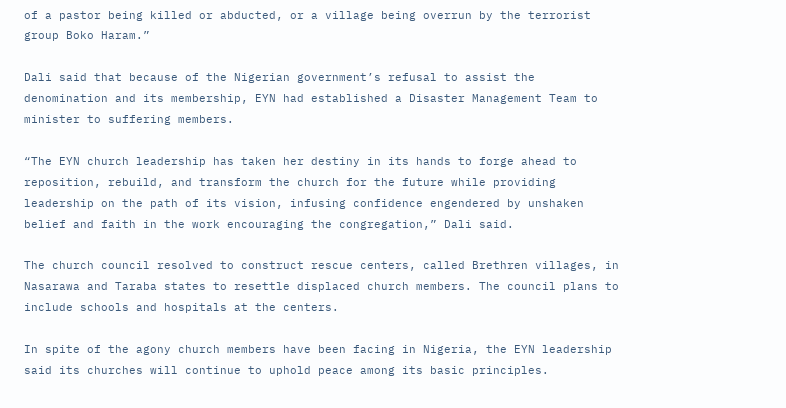of a pastor being killed or abducted, or a village being overrun by the terrorist group Boko Haram.”

Dali said that because of the Nigerian government’s refusal to assist the denomination and its membership, EYN had established a Disaster Management Team to minister to suffering members.

“The EYN church leadership has taken her destiny in its hands to forge ahead to reposition, rebuild, and transform the church for the future while providing leadership on the path of its vision, infusing confidence engendered by unshaken belief and faith in the work encouraging the congregation,” Dali said.

The church council resolved to construct rescue centers, called Brethren villages, in Nasarawa and Taraba states to resettle displaced church members. The council plans to include schools and hospitals at the centers.

In spite of the agony church members have been facing in Nigeria, the EYN leadership said its churches will continue to uphold peace among its basic principles.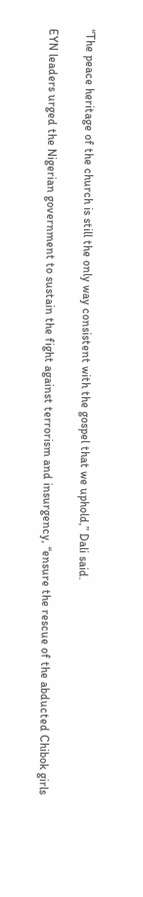“The peace heritage of the church is still the only way consistent with the gospel that we uphold,” Dali said.

EYN leaders urged the Nigerian government to sustain the fight against terrorism and insurgency, “ensure the rescue of the abducted Chibok girls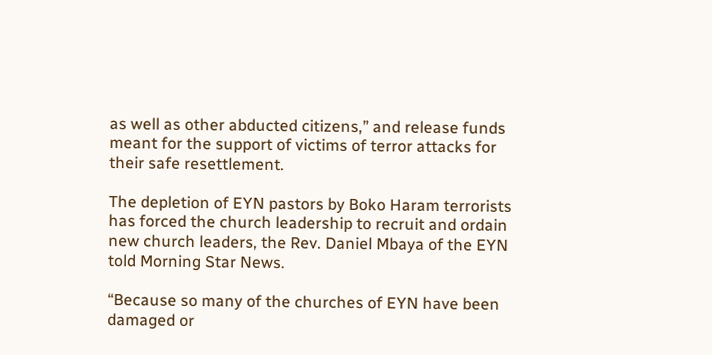as well as other abducted citizens,” and release funds meant for the support of victims of terror attacks for their safe resettlement.

The depletion of EYN pastors by Boko Haram terrorists has forced the church leadership to recruit and ordain new church leaders, the Rev. Daniel Mbaya of the EYN told Morning Star News.

“Because so many of the churches of EYN have been damaged or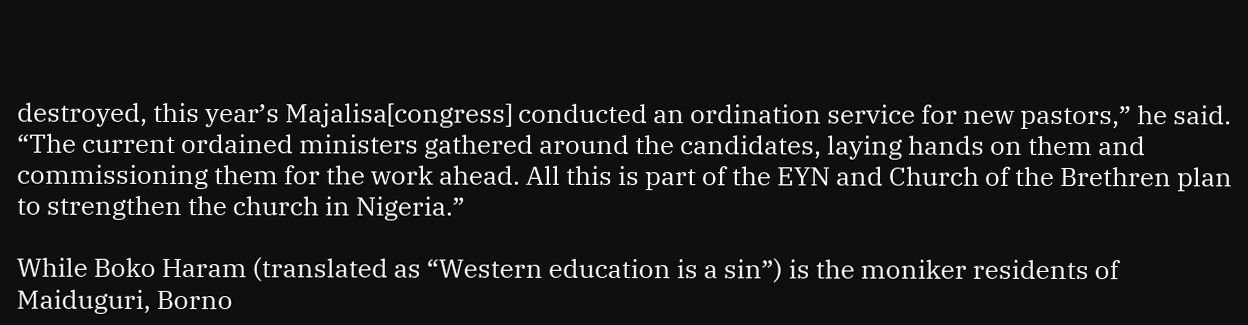destroyed, this year’s Majalisa[congress] conducted an ordination service for new pastors,” he said. “The current ordained ministers gathered around the candidates, laying hands on them and commissioning them for the work ahead. All this is part of the EYN and Church of the Brethren plan to strengthen the church in Nigeria.”

While Boko Haram (translated as “Western education is a sin”) is the moniker residents of Maiduguri, Borno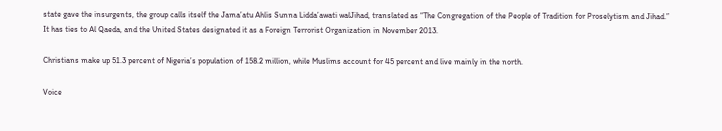state gave the insurgents, the group calls itself the Jama’atu Ahlis Sunna Lidda’awati walJihad, translated as “The Congregation of the People of Tradition for Proselytism and Jihad.” It has ties to Al Qaeda, and the United States designated it as a Foreign Terrorist Organization in November 2013.

Christians make up 51.3 percent of Nigeria’s population of 158.2 million, while Muslims account for 45 percent and live mainly in the north.

Voice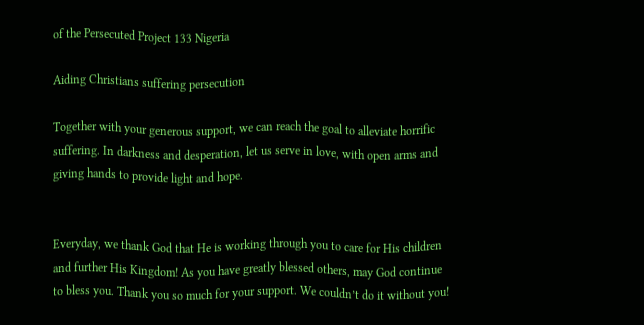of the Persecuted Project 133 Nigeria

Aiding Christians suffering persecution

Together with your generous support, we can reach the goal to alleviate horrific suffering. In darkness and desperation, let us serve in love, with open arms and giving hands to provide light and hope.


Everyday, we thank God that He is working through you to care for His children and further His Kingdom! As you have greatly blessed others, may God continue to bless you. Thank you so much for your support. We couldn’t do it without you!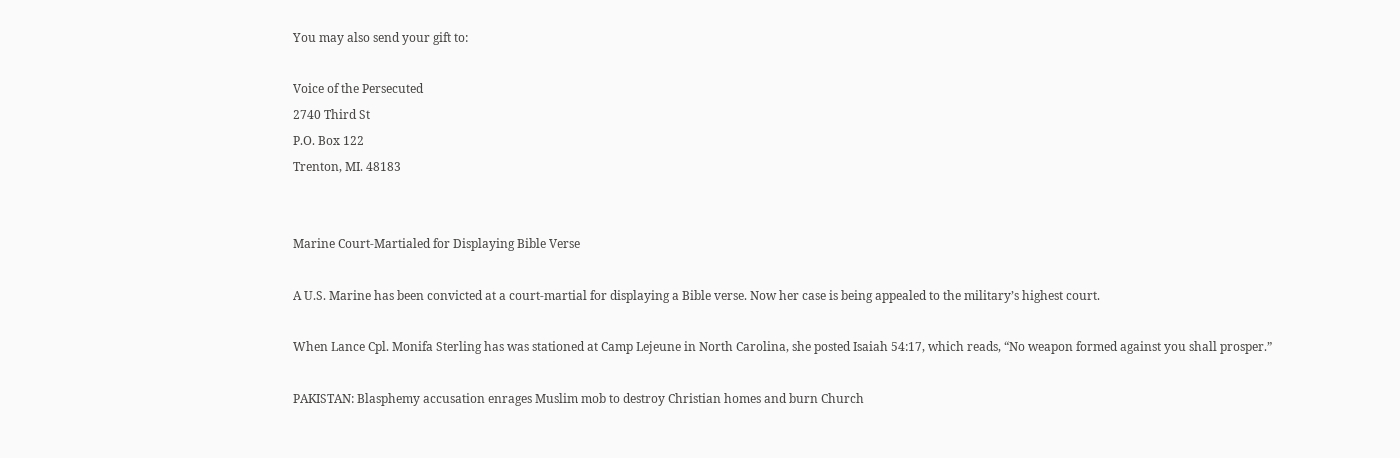You may also send your gift to:

Voice of the Persecuted
2740 Third St
P.O. Box 122
Trenton, MI. 48183


Marine Court-Martialed for Displaying Bible Verse

A U.S. Marine has been convicted at a court-martial for displaying a Bible verse. Now her case is being appealed to the military’s highest court.

When Lance Cpl. Monifa Sterling has was stationed at Camp Lejeune in North Carolina, she posted Isaiah 54:17, which reads, “No weapon formed against you shall prosper.”

PAKISTAN: Blasphemy accusation enrages Muslim mob to destroy Christian homes and burn Church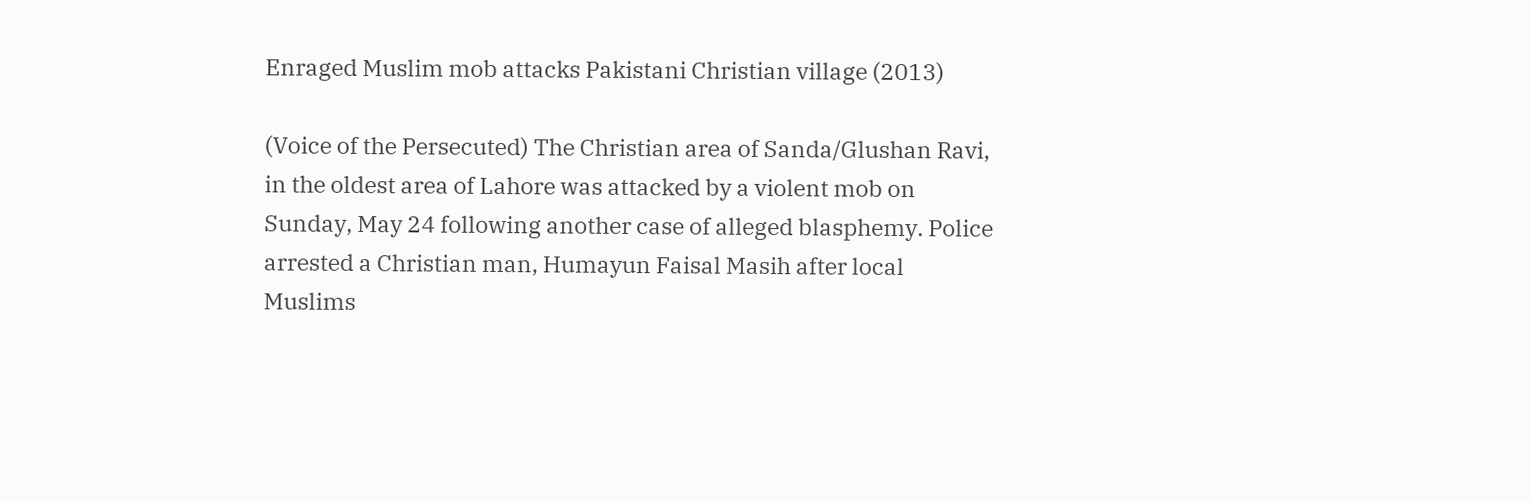Enraged Muslim mob attacks Pakistani Christian village (2013)

(Voice of the Persecuted) The Christian area of Sanda/Glushan Ravi, in the oldest area of Lahore was attacked by a violent mob on Sunday, May 24 following another case of alleged blasphemy. Police arrested a Christian man, Humayun Faisal Masih after local Muslims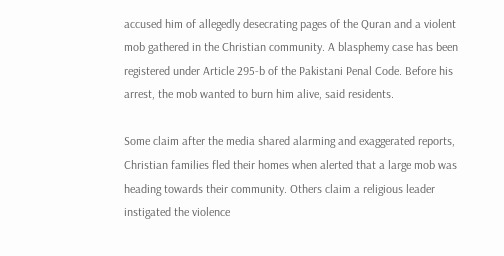accused him of allegedly desecrating pages of the Quran and a violent mob gathered in the Christian community. A blasphemy case has been registered under Article 295-b of the Pakistani Penal Code. Before his arrest, the mob wanted to burn him alive, said residents.

Some claim after the media shared alarming and exaggerated reports, Christian families fled their homes when alerted that a large mob was heading towards their community. Others claim a religious leader instigated the violence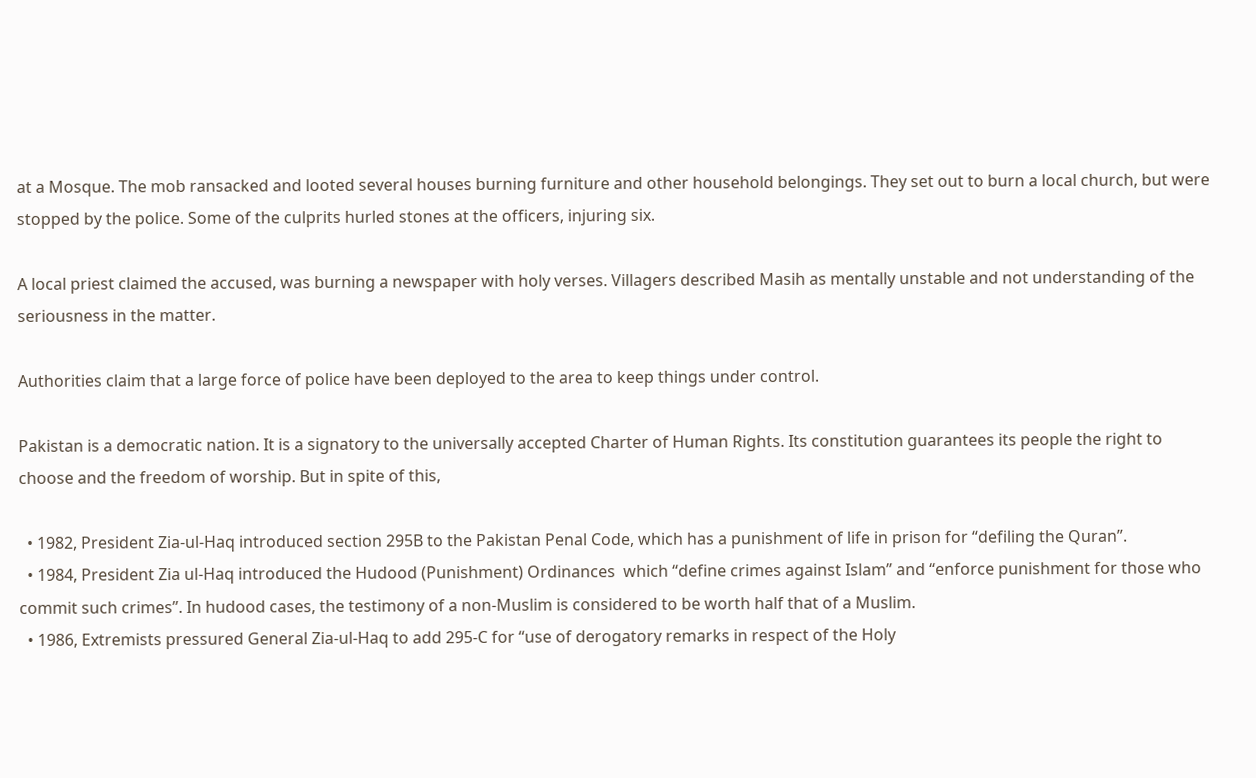at a Mosque. The mob ransacked and looted several houses burning furniture and other household belongings. They set out to burn a local church, but were stopped by the police. Some of the culprits hurled stones at the officers, injuring six.

A local priest claimed the accused, was burning a newspaper with holy verses. Villagers described Masih as mentally unstable and not understanding of the seriousness in the matter.

Authorities claim that a large force of police have been deployed to the area to keep things under control.

Pakistan is a democratic nation. It is a signatory to the universally accepted Charter of Human Rights. Its constitution guarantees its people the right to choose and the freedom of worship. But in spite of this,

  • 1982, President Zia-ul-Haq introduced section 295B to the Pakistan Penal Code, which has a punishment of life in prison for “defiling the Quran”.
  • 1984, President Zia ul-Haq introduced the Hudood (Punishment) Ordinances  which “define crimes against Islam” and “enforce punishment for those who commit such crimes”. In hudood cases, the testimony of a non-Muslim is considered to be worth half that of a Muslim.
  • 1986, Extremists pressured General Zia-ul-Haq to add 295-C for “use of derogatory remarks in respect of the Holy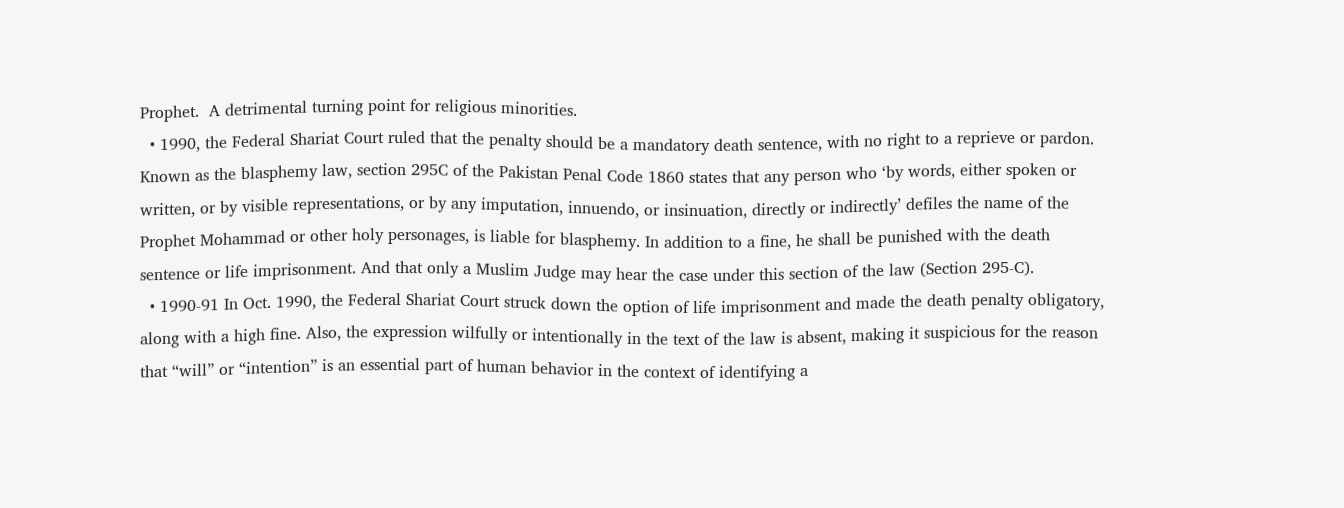Prophet.  A detrimental turning point for religious minorities.
  • 1990, the Federal Shariat Court ruled that the penalty should be a mandatory death sentence, with no right to a reprieve or pardon. Known as the blasphemy law, section 295C of the Pakistan Penal Code 1860 states that any person who ‘by words, either spoken or written, or by visible representations, or by any imputation, innuendo, or insinuation, directly or indirectly’ defiles the name of the Prophet Mohammad or other holy personages, is liable for blasphemy. In addition to a fine, he shall be punished with the death sentence or life imprisonment. And that only a Muslim Judge may hear the case under this section of the law (Section 295-C).
  • 1990-91 In Oct. 1990, the Federal Shariat Court struck down the option of life imprisonment and made the death penalty obligatory, along with a high fine. Also, the expression wilfully or intentionally in the text of the law is absent, making it suspicious for the reason that “will” or “intention” is an essential part of human behavior in the context of identifying a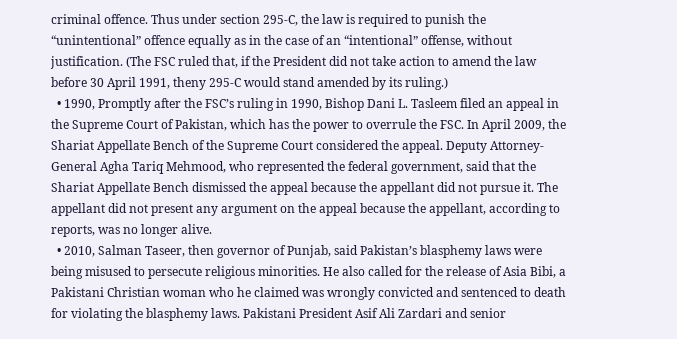criminal offence. Thus under section 295-C, the law is required to punish the “unintentional” offence equally as in the case of an “intentional” offense, without justification. (The FSC ruled that, if the President did not take action to amend the law before 30 April 1991, theny 295-C would stand amended by its ruling.)
  • 1990, Promptly after the FSC’s ruling in 1990, Bishop Dani L. Tasleem filed an appeal in the Supreme Court of Pakistan, which has the power to overrule the FSC. In April 2009, the Shariat Appellate Bench of the Supreme Court considered the appeal. Deputy Attorney-General Agha Tariq Mehmood, who represented the federal government, said that the Shariat Appellate Bench dismissed the appeal because the appellant did not pursue it. The appellant did not present any argument on the appeal because the appellant, according to reports, was no longer alive.
  • 2010, Salman Taseer, then governor of Punjab, said Pakistan’s blasphemy laws were being misused to persecute religious minorities. He also called for the release of Asia Bibi, a Pakistani Christian woman who he claimed was wrongly convicted and sentenced to death for violating the blasphemy laws. Pakistani President Asif Ali Zardari and senior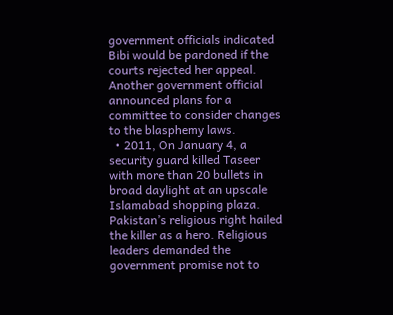government officials indicated Bibi would be pardoned if the courts rejected her appeal. Another government official announced plans for a committee to consider changes to the blasphemy laws.
  • 2011, On January 4, a security guard killed Taseer with more than 20 bullets in broad daylight at an upscale Islamabad shopping plaza. Pakistan’s religious right hailed the killer as a hero. Religious leaders demanded the government promise not to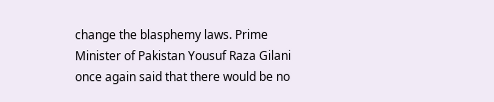change the blasphemy laws. Prime Minister of Pakistan Yousuf Raza Gilani once again said that there would be no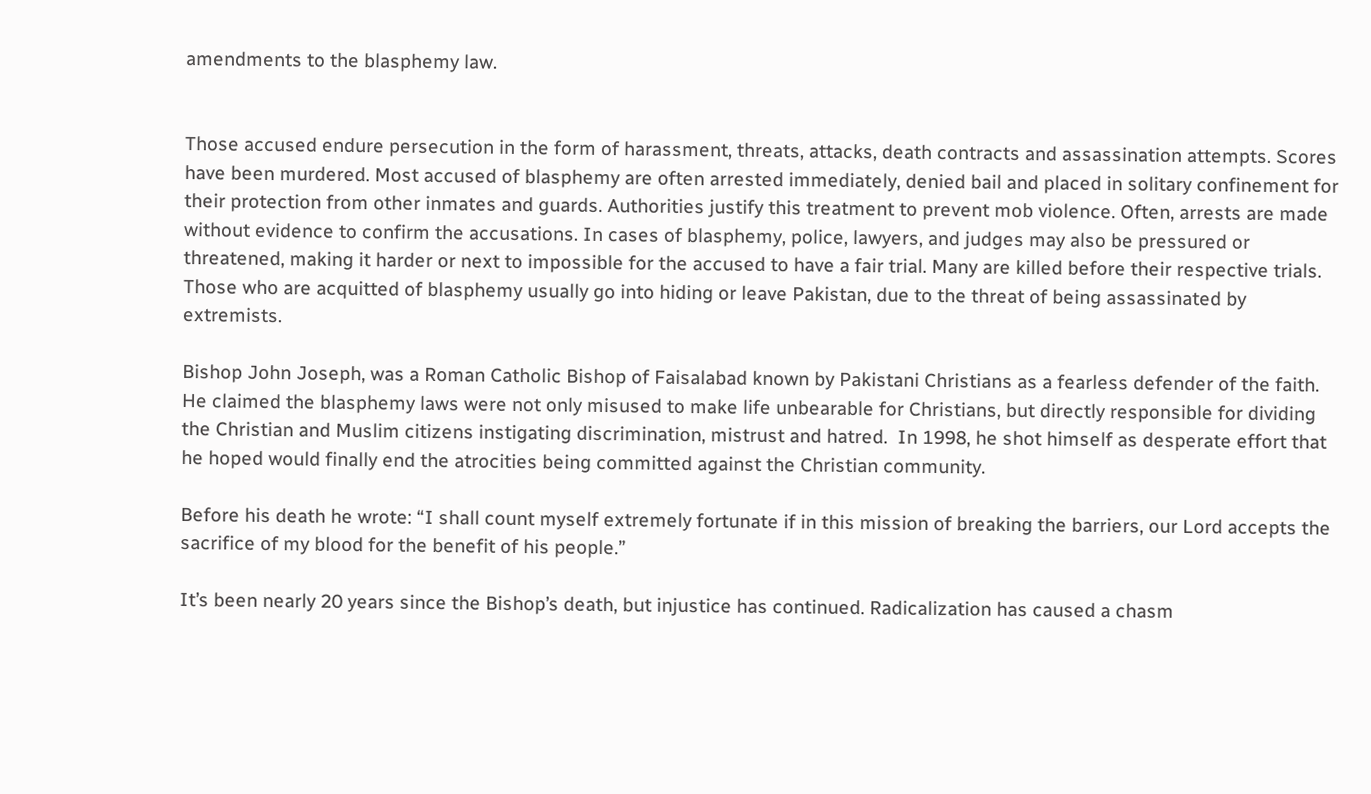amendments to the blasphemy law.


Those accused endure persecution in the form of harassment, threats, attacks, death contracts and assassination attempts. Scores have been murdered. Most accused of blasphemy are often arrested immediately, denied bail and placed in solitary confinement for their protection from other inmates and guards. Authorities justify this treatment to prevent mob violence. Often, arrests are made without evidence to confirm the accusations. In cases of blasphemy, police, lawyers, and judges may also be pressured or threatened, making it harder or next to impossible for the accused to have a fair trial. Many are killed before their respective trials. Those who are acquitted of blasphemy usually go into hiding or leave Pakistan, due to the threat of being assassinated by extremists.

Bishop John Joseph, was a Roman Catholic Bishop of Faisalabad known by Pakistani Christians as a fearless defender of the faith.  He claimed the blasphemy laws were not only misused to make life unbearable for Christians, but directly responsible for dividing the Christian and Muslim citizens instigating discrimination, mistrust and hatred.  In 1998, he shot himself as desperate effort that he hoped would finally end the atrocities being committed against the Christian community.

Before his death he wrote: “I shall count myself extremely fortunate if in this mission of breaking the barriers, our Lord accepts the sacrifice of my blood for the benefit of his people.”

It’s been nearly 20 years since the Bishop’s death, but injustice has continued. Radicalization has caused a chasm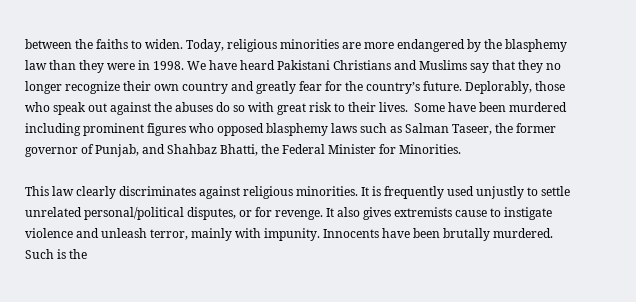between the faiths to widen. Today, religious minorities are more endangered by the blasphemy law than they were in 1998. We have heard Pakistani Christians and Muslims say that they no longer recognize their own country and greatly fear for the country’s future. Deplorably, those who speak out against the abuses do so with great risk to their lives.  Some have been murdered including prominent figures who opposed blasphemy laws such as Salman Taseer, the former governor of Punjab, and Shahbaz Bhatti, the Federal Minister for Minorities.

This law clearly discriminates against religious minorities. It is frequently used unjustly to settle unrelated personal/political disputes, or for revenge. It also gives extremists cause to instigate violence and unleash terror, mainly with impunity. Innocents have been brutally murdered. Such is the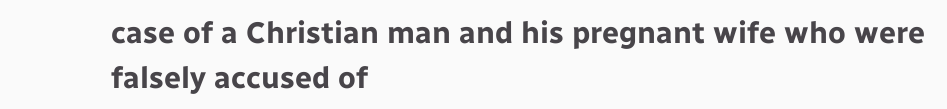case of a Christian man and his pregnant wife who were falsely accused of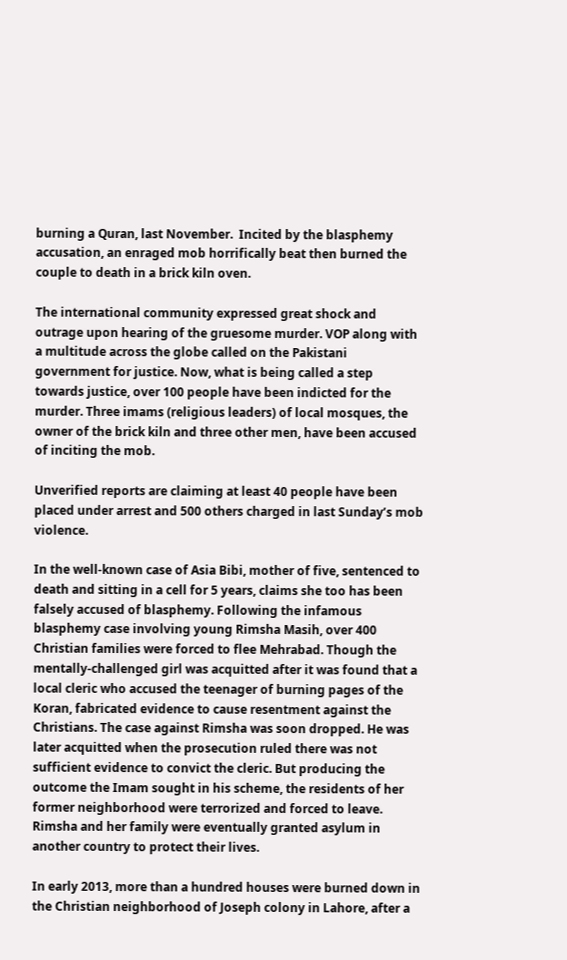burning a Quran, last November.  Incited by the blasphemy accusation, an enraged mob horrifically beat then burned the couple to death in a brick kiln oven.

The international community expressed great shock and outrage upon hearing of the gruesome murder. VOP along with a multitude across the globe called on the Pakistani government for justice. Now, what is being called a step towards justice, over 100 people have been indicted for the murder. Three imams (religious leaders) of local mosques, the owner of the brick kiln and three other men, have been accused of inciting the mob.

Unverified reports are claiming at least 40 people have been placed under arrest and 500 others charged in last Sunday’s mob violence.

In the well-known case of Asia Bibi, mother of five, sentenced to death and sitting in a cell for 5 years, claims she too has been falsely accused of blasphemy. Following the infamous blasphemy case involving young Rimsha Masih, over 400 Christian families were forced to flee Mehrabad. Though the mentally-challenged girl was acquitted after it was found that a local cleric who accused the teenager of burning pages of the Koran, fabricated evidence to cause resentment against the Christians. The case against Rimsha was soon dropped. He was later acquitted when the prosecution ruled there was not sufficient evidence to convict the cleric. But producing the outcome the Imam sought in his scheme, the residents of her former neighborhood were terrorized and forced to leave. Rimsha and her family were eventually granted asylum in another country to protect their lives.

In early 2013, more than a hundred houses were burned down in the Christian neighborhood of Joseph colony in Lahore, after a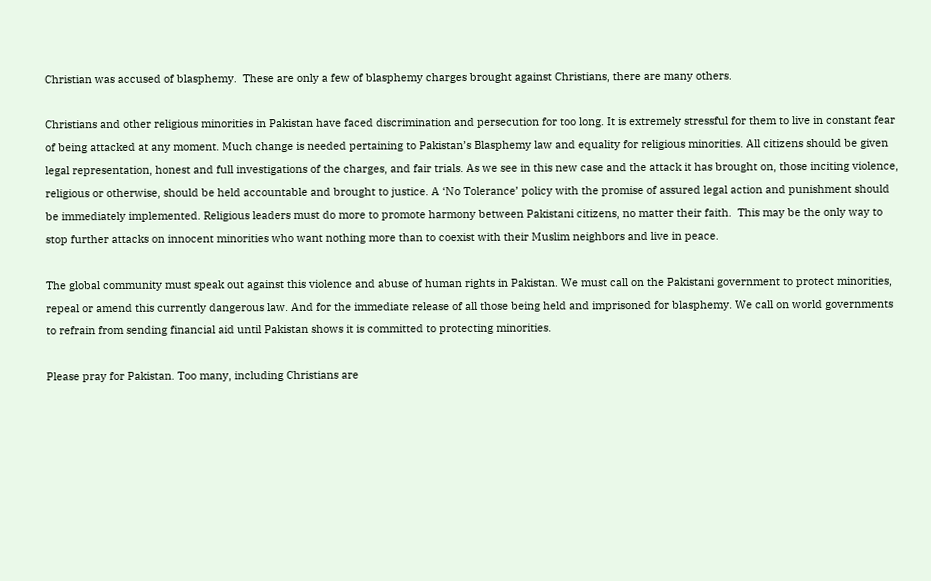Christian was accused of blasphemy.  These are only a few of blasphemy charges brought against Christians, there are many others.

Christians and other religious minorities in Pakistan have faced discrimination and persecution for too long. It is extremely stressful for them to live in constant fear of being attacked at any moment. Much change is needed pertaining to Pakistan’s Blasphemy law and equality for religious minorities. All citizens should be given legal representation, honest and full investigations of the charges, and fair trials. As we see in this new case and the attack it has brought on, those inciting violence, religious or otherwise, should be held accountable and brought to justice. A ‘No Tolerance’ policy with the promise of assured legal action and punishment should be immediately implemented. Religious leaders must do more to promote harmony between Pakistani citizens, no matter their faith.  This may be the only way to stop further attacks on innocent minorities who want nothing more than to coexist with their Muslim neighbors and live in peace.

The global community must speak out against this violence and abuse of human rights in Pakistan. We must call on the Pakistani government to protect minorities, repeal or amend this currently dangerous law. And for the immediate release of all those being held and imprisoned for blasphemy. We call on world governments to refrain from sending financial aid until Pakistan shows it is committed to protecting minorities.

Please pray for Pakistan. Too many, including Christians are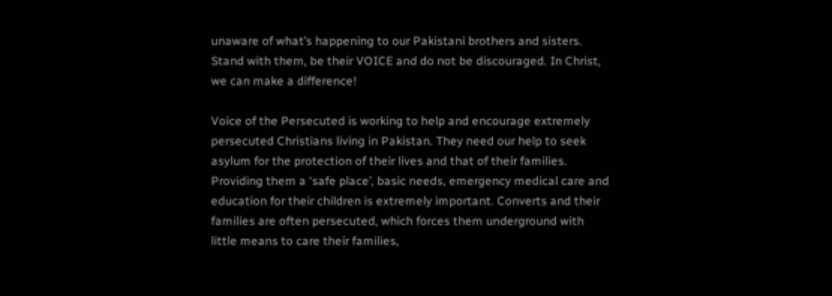unaware of what’s happening to our Pakistani brothers and sisters. Stand with them, be their VOICE and do not be discouraged. In Christ, we can make a difference!

Voice of the Persecuted is working to help and encourage extremely persecuted Christians living in Pakistan. They need our help to seek asylum for the protection of their lives and that of their families. Providing them a ‘safe place’, basic needs, emergency medical care and education for their children is extremely important. Converts and their families are often persecuted, which forces them underground with little means to care their families,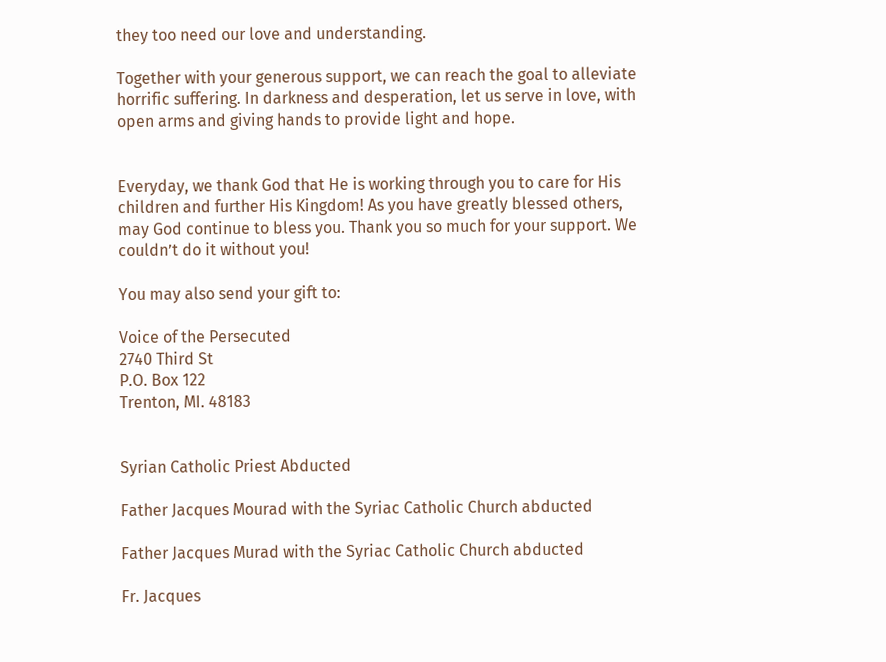they too need our love and understanding.

Together with your generous support, we can reach the goal to alleviate horrific suffering. In darkness and desperation, let us serve in love, with open arms and giving hands to provide light and hope.


Everyday, we thank God that He is working through you to care for His children and further His Kingdom! As you have greatly blessed others, may God continue to bless you. Thank you so much for your support. We couldn’t do it without you!

You may also send your gift to:

Voice of the Persecuted
2740 Third St
P.O. Box 122
Trenton, MI. 48183


Syrian Catholic Priest Abducted

Father Jacques Mourad with the Syriac Catholic Church abducted

Father Jacques Murad with the Syriac Catholic Church abducted

Fr. Jacques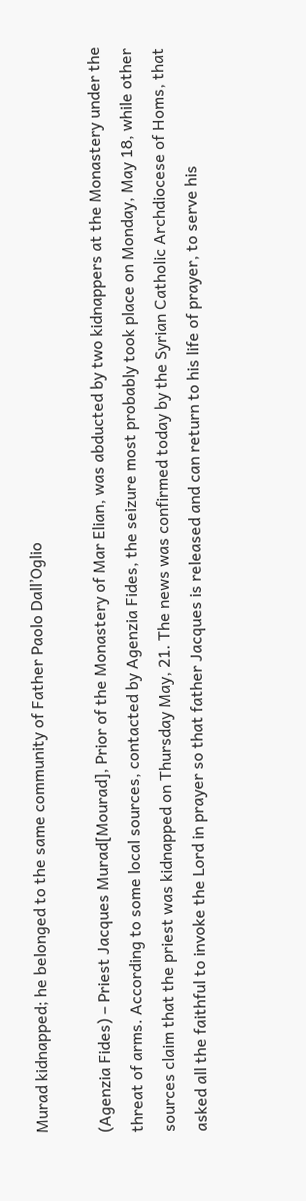Murad kidnapped; he belonged to the same community of Father Paolo Dall’Oglio

(Agenzia Fides) – Priest Jacques Murad[Mourad], Prior of the Monastery of Mar Elian, was abducted by two kidnappers at the Monastery under the threat of arms. According to some local sources, contacted by Agenzia Fides, the seizure most probably took place on Monday, May 18, while other sources claim that the priest was kidnapped on Thursday May, 21. The news was confirmed today by the Syrian Catholic Archdiocese of Homs, that asked all the faithful to invoke the Lord in prayer so that father Jacques is released and can return to his life of prayer, to serve his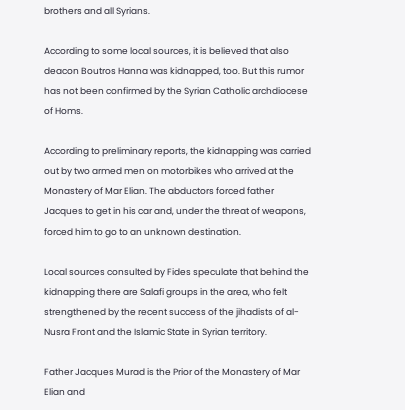brothers and all Syrians.

According to some local sources, it is believed that also deacon Boutros Hanna was kidnapped, too. But this rumor has not been confirmed by the Syrian Catholic archdiocese of Homs.

According to preliminary reports, the kidnapping was carried out by two armed men on motorbikes who arrived at the Monastery of Mar Elian. The abductors forced father Jacques to get in his car and, under the threat of weapons, forced him to go to an unknown destination.

Local sources consulted by Fides speculate that behind the kidnapping there are Salafi groups in the area, who felt strengthened by the recent success of the jihadists of al-Nusra Front and the Islamic State in Syrian territory.

Father Jacques Murad is the Prior of the Monastery of Mar Elian and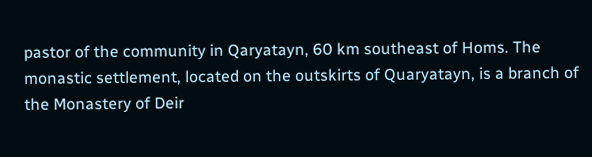pastor of the community in Qaryatayn, 60 km southeast of Homs. The monastic settlement, located on the outskirts of Quaryatayn, is a branch of the Monastery of Deir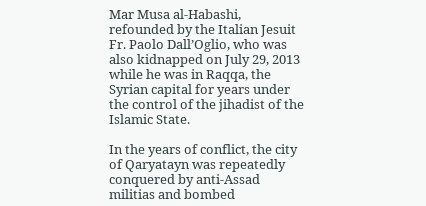Mar Musa al-Habashi, refounded by the Italian Jesuit Fr. Paolo Dall’Oglio, who was also kidnapped on July 29, 2013 while he was in Raqqa, the Syrian capital for years under the control of the jihadist of the Islamic State.

In the years of conflict, the city of Qaryatayn was repeatedly conquered by anti-Assad militias and bombed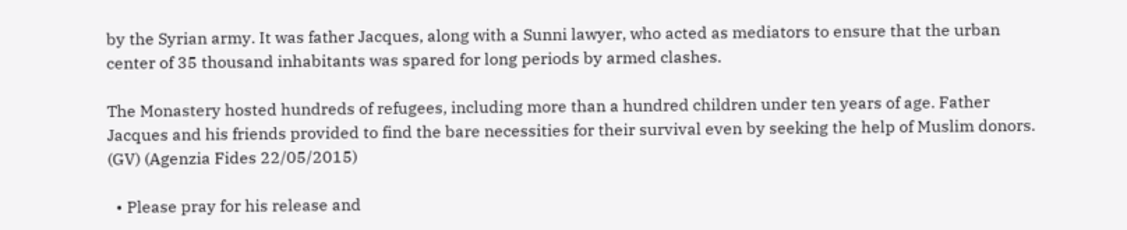by the Syrian army. It was father Jacques, along with a Sunni lawyer, who acted as mediators to ensure that the urban center of 35 thousand inhabitants was spared for long periods by armed clashes.

The Monastery hosted hundreds of refugees, including more than a hundred children under ten years of age. Father Jacques and his friends provided to find the bare necessities for their survival even by seeking the help of Muslim donors. (GV) (Agenzia Fides 22/05/2015)

  • Please pray for his release and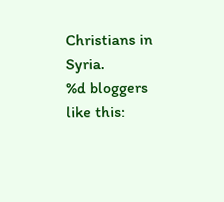Christians in Syria.
%d bloggers like this: